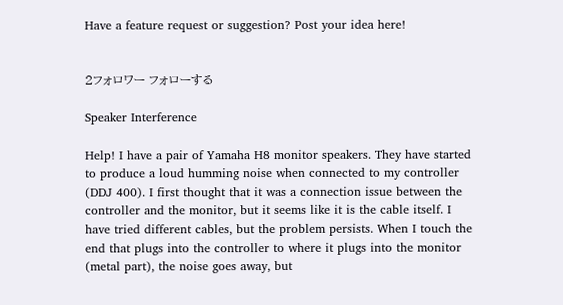Have a feature request or suggestion? Post your idea here!


2フォロワー フォローする

Speaker Interference

Help! I have a pair of Yamaha H8 monitor speakers. They have started to produce a loud humming noise when connected to my controller (DDJ 400). I first thought that it was a connection issue between the controller and the monitor, but it seems like it is the cable itself. I have tried different cables, but the problem persists. When I touch the end that plugs into the controller to where it plugs into the monitor (metal part), the noise goes away, but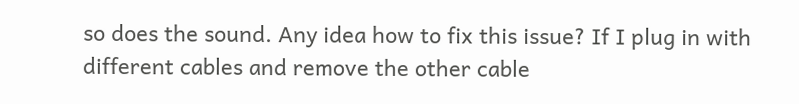so does the sound. Any idea how to fix this issue? If I plug in with different cables and remove the other cable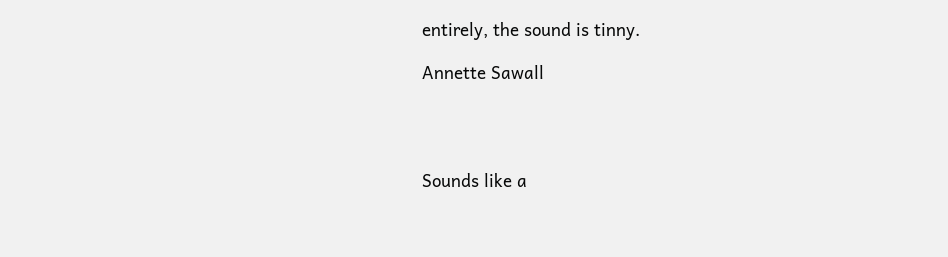entirely, the sound is tinny.

Annette Sawall




Sounds like a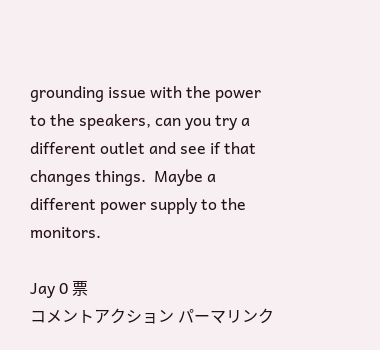grounding issue with the power to the speakers, can you try a different outlet and see if that changes things.  Maybe a different power supply to the monitors.

Jay 0 票
コメントアクション パーマリンク